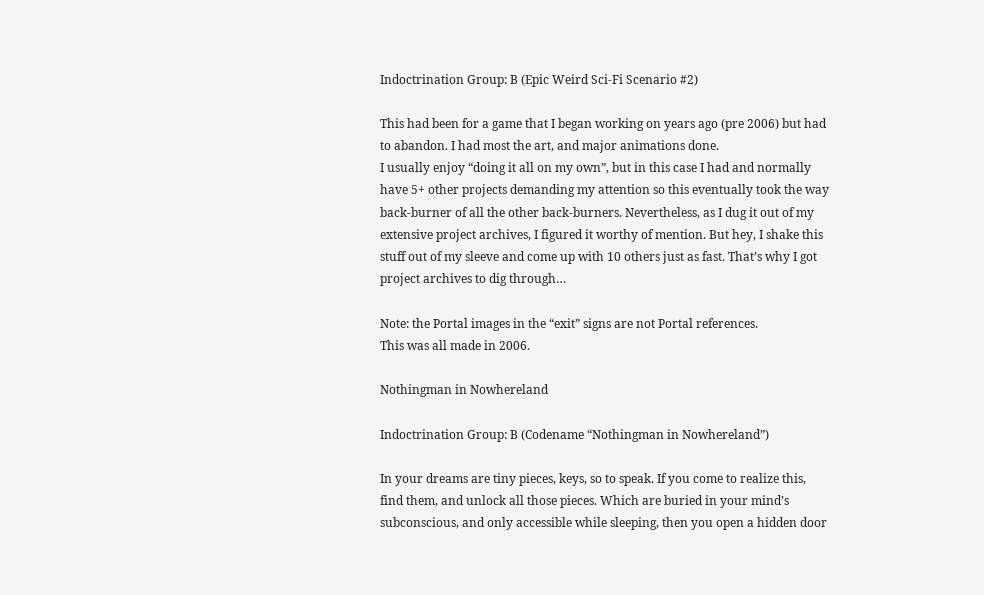Indoctrination Group: B (Epic Weird Sci-Fi Scenario #2)

This had been for a game that I began working on years ago (pre 2006) but had to abandon. I had most the art, and major animations done.
I usually enjoy “doing it all on my own”, but in this case I had and normally have 5+ other projects demanding my attention so this eventually took the way back-burner of all the other back-burners. Nevertheless, as I dug it out of my extensive project archives, I figured it worthy of mention. But hey, I shake this stuff out of my sleeve and come up with 10 others just as fast. That’s why I got project archives to dig through…

Note: the Portal images in the “exit” signs are not Portal references.
This was all made in 2006.

Nothingman in Nowhereland

Indoctrination Group: B (Codename “Nothingman in Nowhereland”)

In your dreams are tiny pieces, keys, so to speak. If you come to realize this, find them, and unlock all those pieces. Which are buried in your mind’s subconscious, and only accessible while sleeping, then you open a hidden door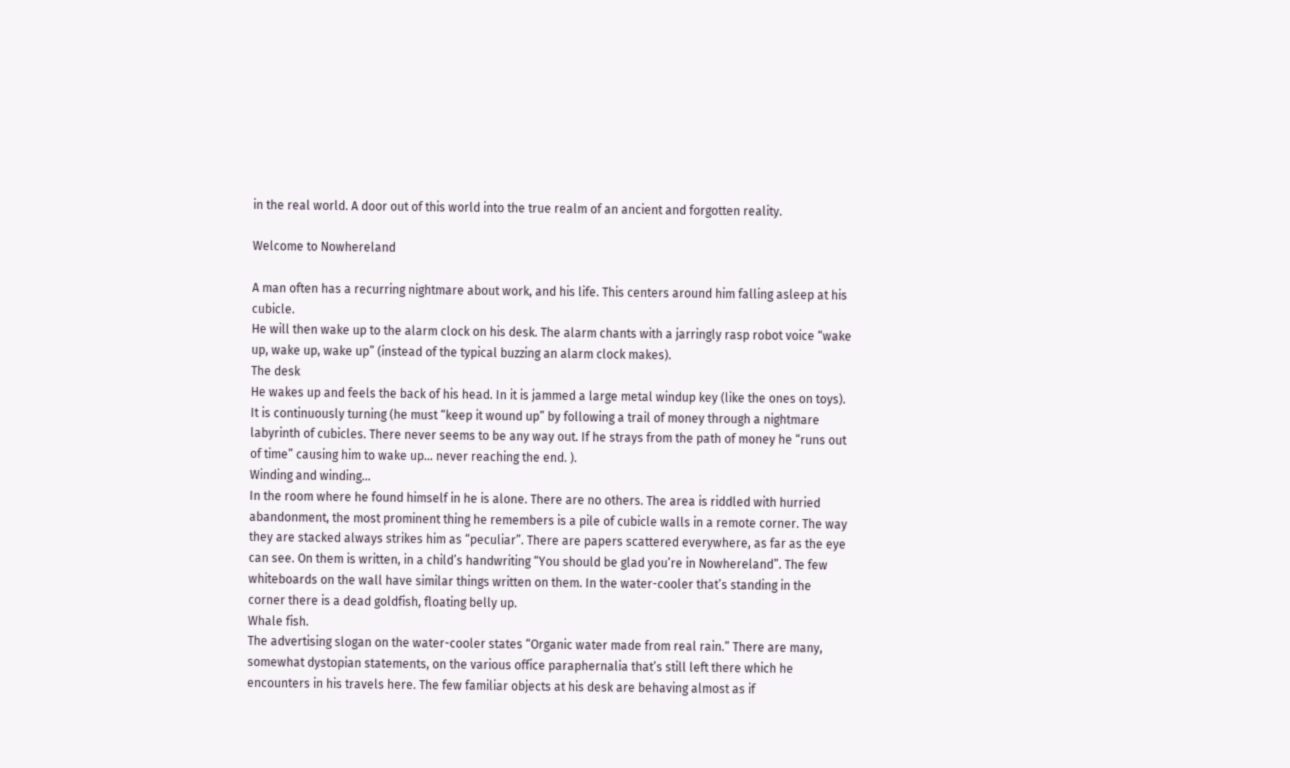in the real world. A door out of this world into the true realm of an ancient and forgotten reality.

Welcome to Nowhereland

A man often has a recurring nightmare about work, and his life. This centers around him falling asleep at his cubicle.
He will then wake up to the alarm clock on his desk. The alarm chants with a jarringly rasp robot voice “wake up, wake up, wake up” (instead of the typical buzzing an alarm clock makes).
The desk
He wakes up and feels the back of his head. In it is jammed a large metal windup key (like the ones on toys). It is continuously turning (he must “keep it wound up” by following a trail of money through a nightmare labyrinth of cubicles. There never seems to be any way out. If he strays from the path of money he “runs out of time” causing him to wake up… never reaching the end. ).
Winding and winding...
In the room where he found himself in he is alone. There are no others. The area is riddled with hurried abandonment, the most prominent thing he remembers is a pile of cubicle walls in a remote corner. The way they are stacked always strikes him as “peculiar”. There are papers scattered everywhere, as far as the eye can see. On them is written, in a child’s handwriting “You should be glad you’re in Nowhereland”. The few whiteboards on the wall have similar things written on them. In the water-cooler that’s standing in the corner there is a dead goldfish, floating belly up.
Whale fish.
The advertising slogan on the water-cooler states “Organic water made from real rain.” There are many, somewhat dystopian statements, on the various office paraphernalia that’s still left there which he encounters in his travels here. The few familiar objects at his desk are behaving almost as if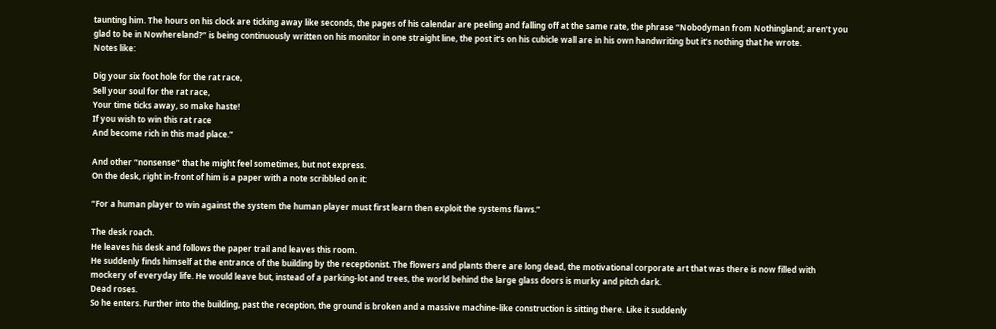taunting him. The hours on his clock are ticking away like seconds, the pages of his calendar are peeling and falling off at the same rate, the phrase “Nobodyman from Nothingland; aren’t you glad to be in Nowhereland?” is being continuously written on his monitor in one straight line, the post it’s on his cubicle wall are in his own handwriting but it’s nothing that he wrote.
Notes like:

Dig your six foot hole for the rat race,
Sell your soul for the rat race,
Your time ticks away, so make haste!
If you wish to win this rat race
And become rich in this mad place.”

And other “nonsense” that he might feel sometimes, but not express.
On the desk, right in-front of him is a paper with a note scribbled on it:

“For a human player to win against the system the human player must first learn then exploit the systems flaws.”

The desk roach.
He leaves his desk and follows the paper trail and leaves this room.
He suddenly finds himself at the entrance of the building by the receptionist. The flowers and plants there are long dead, the motivational corporate art that was there is now filled with mockery of everyday life. He would leave but, instead of a parking-lot and trees, the world behind the large glass doors is murky and pitch dark.
Dead roses.
So he enters. Further into the building, past the reception, the ground is broken and a massive machine-like construction is sitting there. Like it suddenly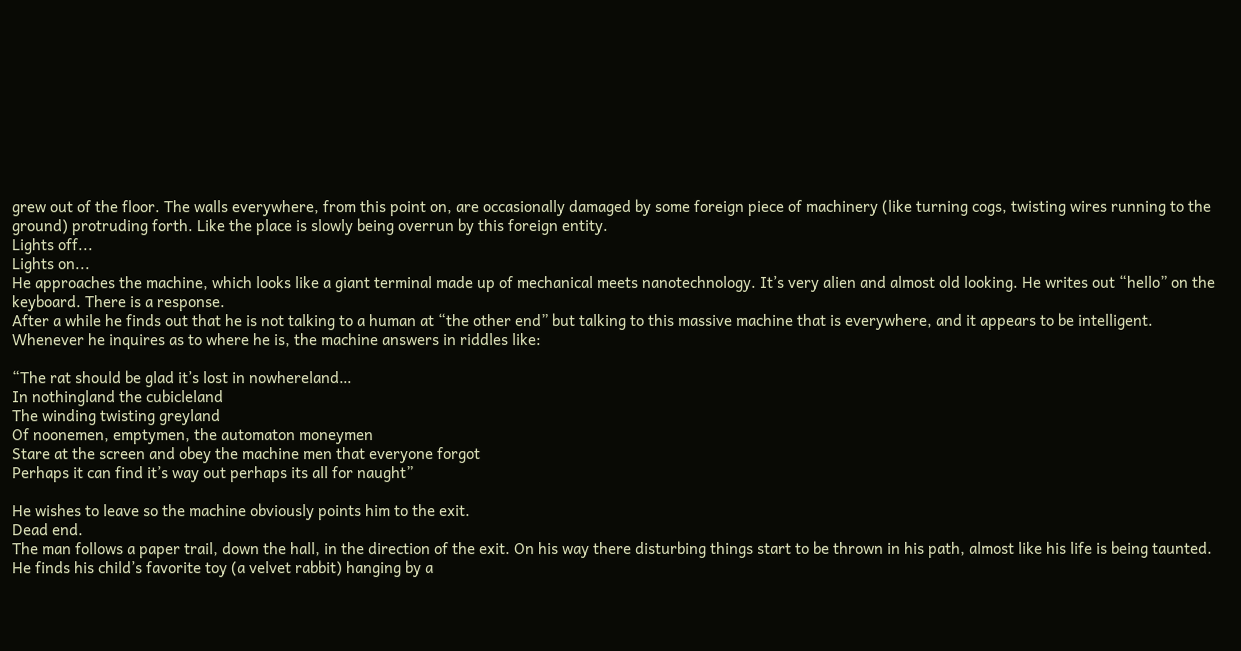grew out of the floor. The walls everywhere, from this point on, are occasionally damaged by some foreign piece of machinery (like turning cogs, twisting wires running to the ground) protruding forth. Like the place is slowly being overrun by this foreign entity.
Lights off...
Lights on...
He approaches the machine, which looks like a giant terminal made up of mechanical meets nanotechnology. It’s very alien and almost old looking. He writes out “hello” on the keyboard. There is a response.
After a while he finds out that he is not talking to a human at “the other end” but talking to this massive machine that is everywhere, and it appears to be intelligent. Whenever he inquires as to where he is, the machine answers in riddles like:

“The rat should be glad it’s lost in nowhereland…
In nothingland the cubicleland
The winding twisting greyland
Of noonemen, emptymen, the automaton moneymen
Stare at the screen and obey the machine men that everyone forgot
Perhaps it can find it’s way out perhaps its all for naught”

He wishes to leave so the machine obviously points him to the exit.
Dead end.
The man follows a paper trail, down the hall, in the direction of the exit. On his way there disturbing things start to be thrown in his path, almost like his life is being taunted. He finds his child’s favorite toy (a velvet rabbit) hanging by a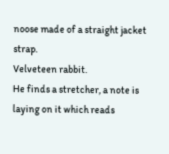noose made of a straight jacket strap.
Velveteen rabbit.
He finds a stretcher, a note is laying on it which reads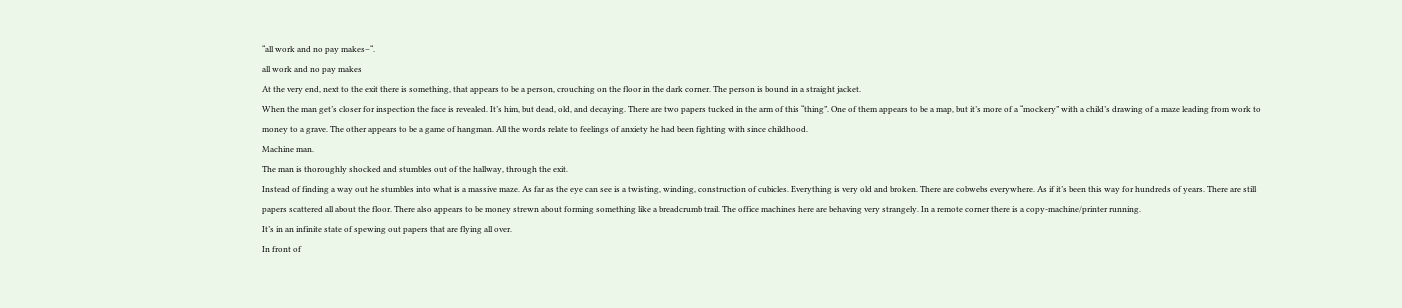“all work and no pay makes–“.
all work and no pay makes
At the very end, next to the exit there is something, that appears to be a person, crouching on the floor in the dark corner. The person is bound in a straight jacket.
When the man get’s closer for inspection the face is revealed. It’s him, but dead, old, and decaying. There are two papers tucked in the arm of this “thing”. One of them appears to be a map, but it’s more of a “mockery” with a child’s drawing of a maze leading from work to money to a grave. The other appears to be a game of hangman. All the words relate to feelings of anxiety he had been fighting with since childhood.
Machine man.
The man is thoroughly shocked and stumbles out of the hallway, through the exit.
Instead of finding a way out he stumbles into what is a massive maze. As far as the eye can see is a twisting, winding, construction of cubicles. Everything is very old and broken. There are cobwebs everywhere. As if it’s been this way for hundreds of years. There are still papers scattered all about the floor. There also appears to be money strewn about forming something like a breadcrumb trail. The office machines here are behaving very strangely. In a remote corner there is a copy-machine/printer running.
It’s in an infinite state of spewing out papers that are flying all over.
In front of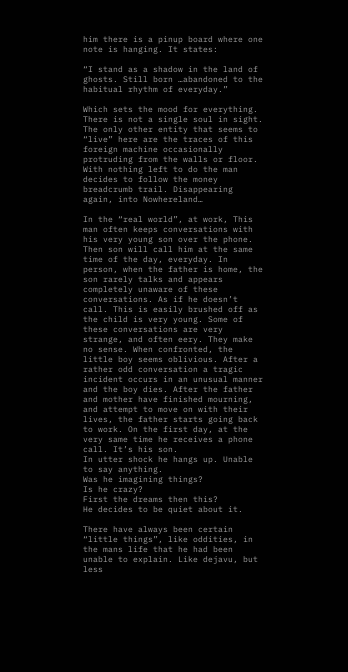him there is a pinup board where one note is hanging. It states:

“I stand as a shadow in the land of ghosts. Still born …abandoned to the habitual rhythm of everyday.”

Which sets the mood for everything.
There is not a single soul in sight. The only other entity that seems to “live” here are the traces of this foreign machine occasionally protruding from the walls or floor.
With nothing left to do the man decides to follow the money breadcrumb trail. Disappearing again, into Nowhereland…

In the “real world”, at work, This man often keeps conversations with his very young son over the phone. Then son will call him at the same time of the day, everyday. In person, when the father is home, the son rarely talks and appears completely unaware of these conversations. As if he doesn’t call. This is easily brushed off as the child is very young. Some of these conversations are very strange, and often eery. They make no sense. When confronted, the little boy seems oblivious. After a rather odd conversation a tragic incident occurs in an unusual manner and the boy dies. After the father and mother have finished mourning, and attempt to move on with their lives, the father starts going back to work. On the first day, at the very same time he receives a phone call. It’s his son.
In utter shock he hangs up. Unable to say anything.
Was he imagining things?
Is he crazy?
First the dreams then this?
He decides to be quiet about it.

There have always been certain “little things”, like oddities, in the mans life that he had been unable to explain. Like dejavu, but less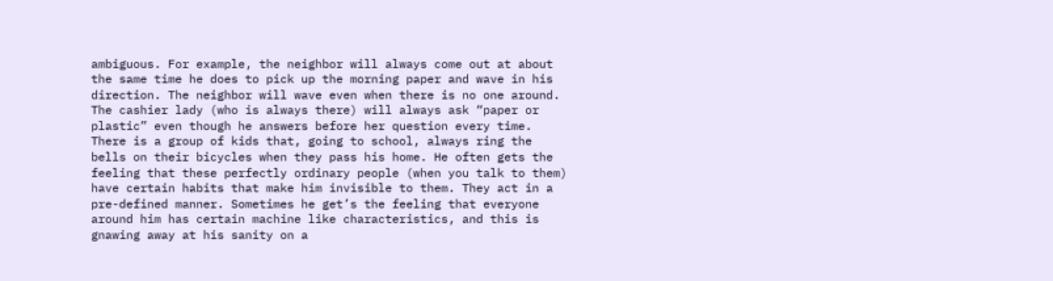ambiguous. For example, the neighbor will always come out at about the same time he does to pick up the morning paper and wave in his direction. The neighbor will wave even when there is no one around. The cashier lady (who is always there) will always ask “paper or plastic” even though he answers before her question every time. There is a group of kids that, going to school, always ring the bells on their bicycles when they pass his home. He often gets the feeling that these perfectly ordinary people (when you talk to them) have certain habits that make him invisible to them. They act in a pre-defined manner. Sometimes he get’s the feeling that everyone around him has certain machine like characteristics, and this is gnawing away at his sanity on a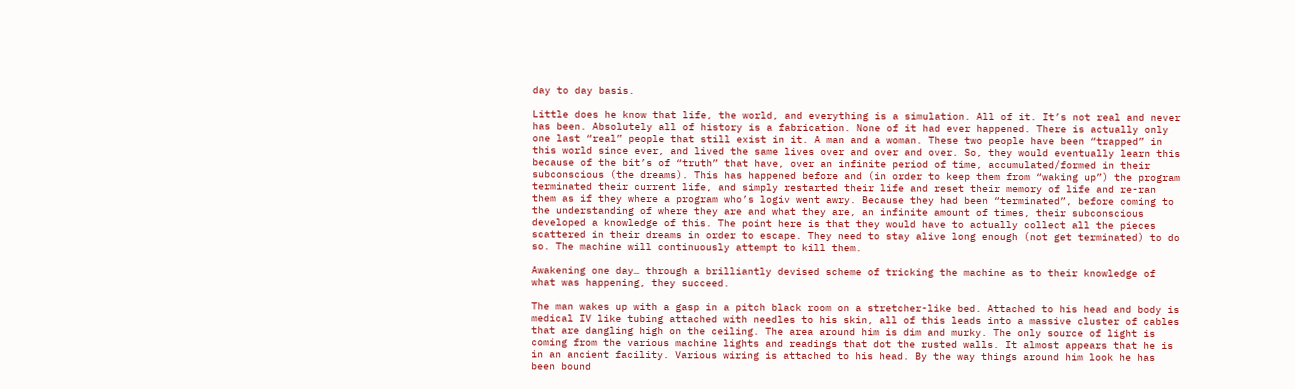day to day basis.

Little does he know that life, the world, and everything is a simulation. All of it. It’s not real and never has been. Absolutely all of history is a fabrication. None of it had ever happened. There is actually only one last “real” people that still exist in it. A man and a woman. These two people have been “trapped” in this world since ever, and lived the same lives over and over and over. So, they would eventually learn this because of the bit’s of “truth” that have, over an infinite period of time, accumulated/formed in their subconscious (the dreams). This has happened before and (in order to keep them from “waking up”) the program terminated their current life, and simply restarted their life and reset their memory of life and re-ran them as if they where a program who’s logiv went awry. Because they had been “terminated”, before coming to the understanding of where they are and what they are, an infinite amount of times, their subconscious developed a knowledge of this. The point here is that they would have to actually collect all the pieces scattered in their dreams in order to escape. They need to stay alive long enough (not get terminated) to do so. The machine will continuously attempt to kill them.

Awakening one day… through a brilliantly devised scheme of tricking the machine as to their knowledge of what was happening, they succeed.

The man wakes up with a gasp in a pitch black room on a stretcher-like bed. Attached to his head and body is medical IV like tubing attached with needles to his skin, all of this leads into a massive cluster of cables that are dangling high on the ceiling. The area around him is dim and murky. The only source of light is coming from the various machine lights and readings that dot the rusted walls. It almost appears that he is in an ancient facility. Various wiring is attached to his head. By the way things around him look he has been bound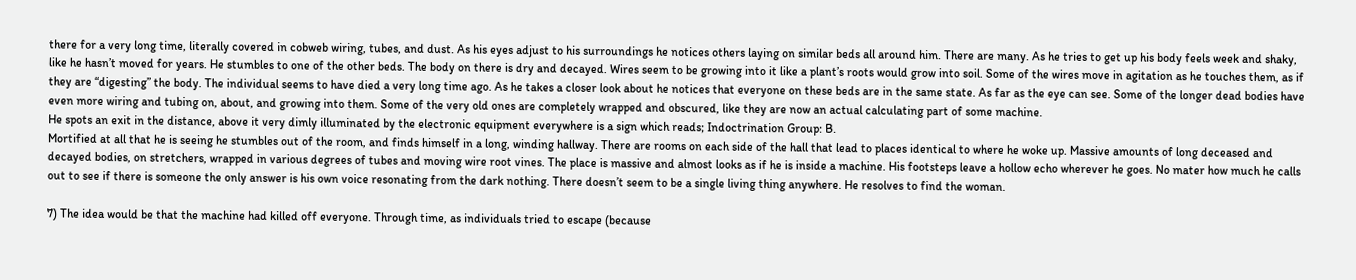there for a very long time, literally covered in cobweb wiring, tubes, and dust. As his eyes adjust to his surroundings he notices others laying on similar beds all around him. There are many. As he tries to get up his body feels week and shaky, like he hasn’t moved for years. He stumbles to one of the other beds. The body on there is dry and decayed. Wires seem to be growing into it like a plant’s roots would grow into soil. Some of the wires move in agitation as he touches them, as if they are “digesting” the body. The individual seems to have died a very long time ago. As he takes a closer look about he notices that everyone on these beds are in the same state. As far as the eye can see. Some of the longer dead bodies have even more wiring and tubing on, about, and growing into them. Some of the very old ones are completely wrapped and obscured, like they are now an actual calculating part of some machine.
He spots an exit in the distance, above it very dimly illuminated by the electronic equipment everywhere is a sign which reads; Indoctrination Group: B.
Mortified at all that he is seeing he stumbles out of the room, and finds himself in a long, winding hallway. There are rooms on each side of the hall that lead to places identical to where he woke up. Massive amounts of long deceased and decayed bodies, on stretchers, wrapped in various degrees of tubes and moving wire root vines. The place is massive and almost looks as if he is inside a machine. His footsteps leave a hollow echo wherever he goes. No mater how much he calls out to see if there is someone the only answer is his own voice resonating from the dark nothing. There doesn’t seem to be a single living thing anywhere. He resolves to find the woman.

7) The idea would be that the machine had killed off everyone. Through time, as individuals tried to escape (because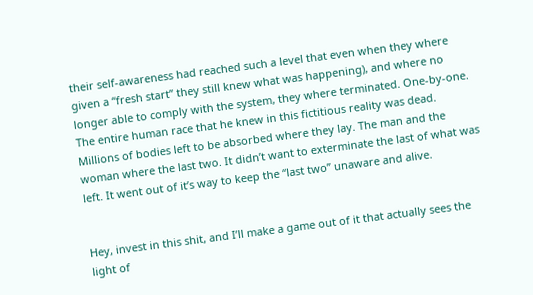their self-awareness had reached such a level that even when they where given a “fresh start” they still knew what was happening), and where no longer able to comply with the system, they where terminated. One-by-one. The entire human race that he knew in this fictitious reality was dead. Millions of bodies left to be absorbed where they lay. The man and the woman where the last two. It didn’t want to exterminate the last of what was left. It went out of it’s way to keep the “last two” unaware and alive.


Hey, invest in this shit, and I’ll make a game out of it that actually sees the light of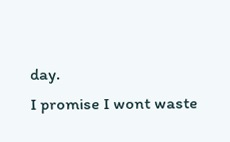day.
I promise I wont waste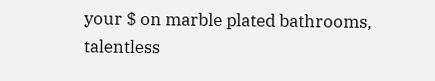your $ on marble plated bathrooms, talentless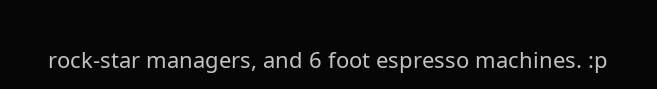rock-star managers, and 6 foot espresso machines. :p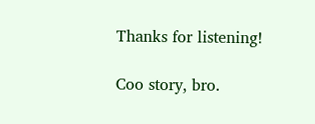Thanks for listening!

Coo story, bro.